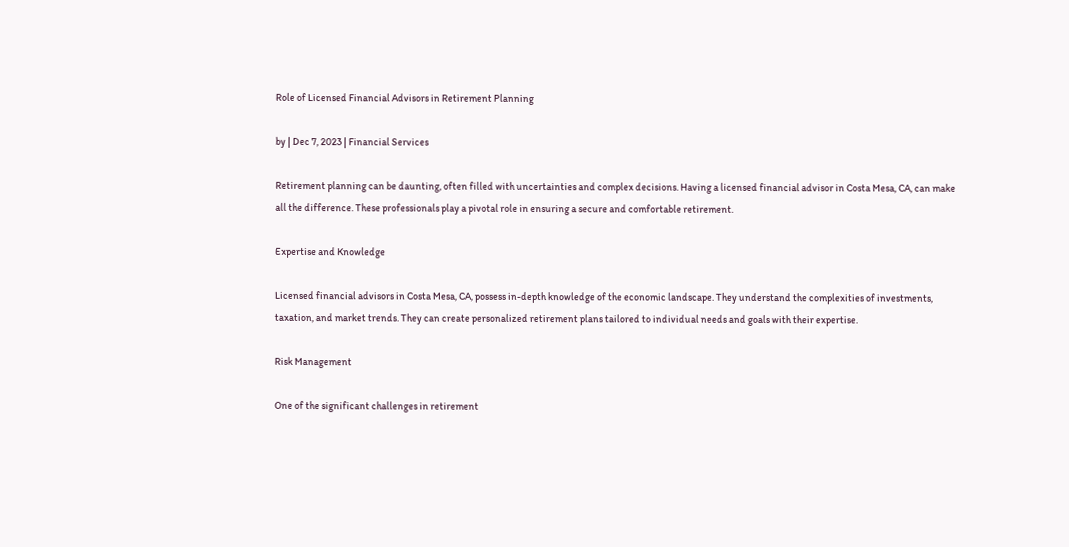Role of Licensed Financial Advisors in Retirement Planning

by | Dec 7, 2023 | Financial Services

Retirement planning can be daunting, often filled with uncertainties and complex decisions. Having a licensed financial advisor in Costa Mesa, CA, can make all the difference. These professionals play a pivotal role in ensuring a secure and comfortable retirement.

Expertise and Knowledge

Licensed financial advisors in Costa Mesa, CA, possess in-depth knowledge of the economic landscape. They understand the complexities of investments, taxation, and market trends. They can create personalized retirement plans tailored to individual needs and goals with their expertise.

Risk Management

One of the significant challenges in retirement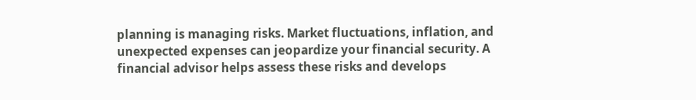planning is managing risks. Market fluctuations, inflation, and unexpected expenses can jeopardize your financial security. A financial advisor helps assess these risks and develops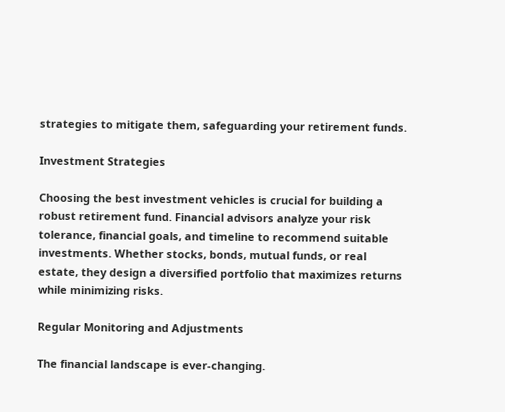strategies to mitigate them, safeguarding your retirement funds.

Investment Strategies

Choosing the best investment vehicles is crucial for building a robust retirement fund. Financial advisors analyze your risk tolerance, financial goals, and timeline to recommend suitable investments. Whether stocks, bonds, mutual funds, or real estate, they design a diversified portfolio that maximizes returns while minimizing risks.

Regular Monitoring and Adjustments

The financial landscape is ever-changing.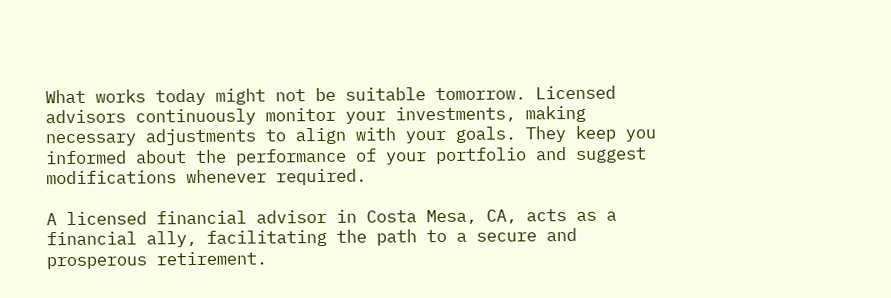What works today might not be suitable tomorrow. Licensed advisors continuously monitor your investments, making necessary adjustments to align with your goals. They keep you informed about the performance of your portfolio and suggest modifications whenever required.

A licensed financial advisor in Costa Mesa, CA, acts as a financial ally, facilitating the path to a secure and prosperous retirement.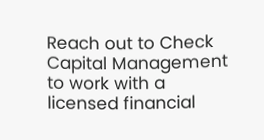Reach out to Check Capital Management to work with a licensed financial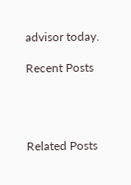advisor today.

Recent Posts




Related Posts